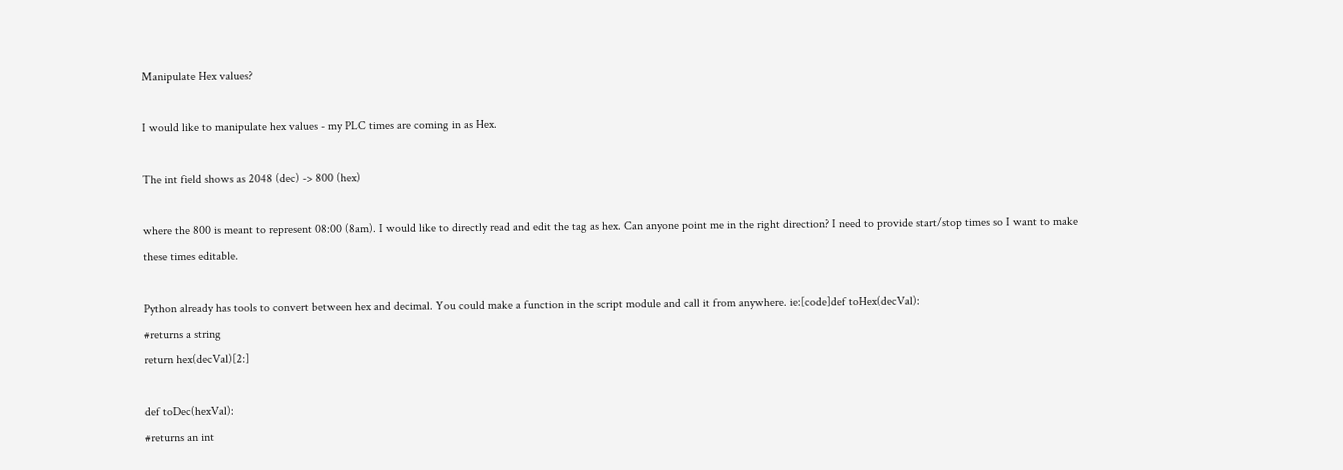Manipulate Hex values?

I would like to manipulate hex values - my PLC times are coming in as Hex.

The int field shows as 2048 (dec) -> 800 (hex)

where the 800 is meant to represent 08:00 (8am). I would like to directly read and edit the tag as hex. Can anyone point me in the right direction? I need to provide start/stop times so I want to make these times editable.

Python already has tools to convert between hex and decimal. You could make a function in the script module and call it from anywhere. ie:[code]def toHex(decVal):
#returns a string
return hex(decVal)[2:]

def toDec(hexVal):
#returns an int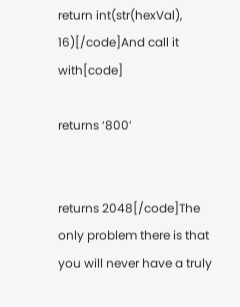return int(str(hexVal), 16)[/code]And call it with[code]

returns ‘800’


returns 2048[/code]The only problem there is that you will never have a truly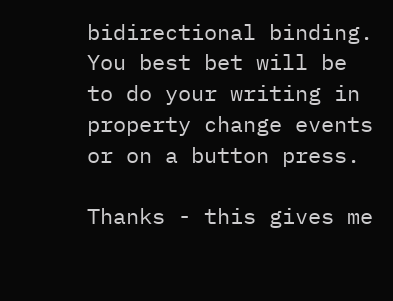bidirectional binding. You best bet will be to do your writing in property change events or on a button press.

Thanks - this gives me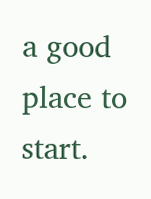a good place to start.